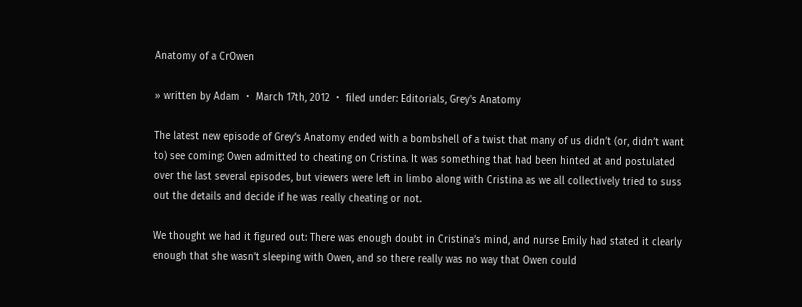Anatomy of a CrOwen

» written by Adam ・ March 17th, 2012 ・ filed under: Editorials, Grey's Anatomy

The latest new episode of Grey’s Anatomy ended with a bombshell of a twist that many of us didn’t (or, didn’t want to) see coming: Owen admitted to cheating on Cristina. It was something that had been hinted at and postulated over the last several episodes, but viewers were left in limbo along with Cristina as we all collectively tried to suss out the details and decide if he was really cheating or not.

We thought we had it figured out: There was enough doubt in Cristina’s mind, and nurse Emily had stated it clearly enough that she wasn’t sleeping with Owen, and so there really was no way that Owen could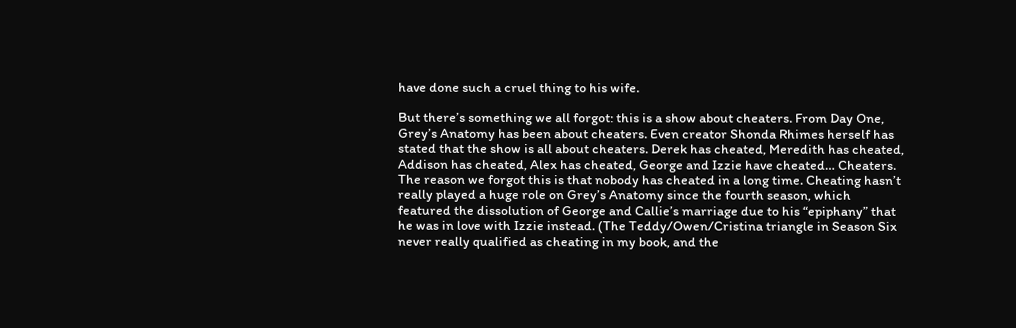have done such a cruel thing to his wife.

But there’s something we all forgot: this is a show about cheaters. From Day One, Grey’s Anatomy has been about cheaters. Even creator Shonda Rhimes herself has stated that the show is all about cheaters. Derek has cheated, Meredith has cheated, Addison has cheated, Alex has cheated, George and Izzie have cheated… Cheaters. The reason we forgot this is that nobody has cheated in a long time. Cheating hasn’t really played a huge role on Grey’s Anatomy since the fourth season, which featured the dissolution of George and Callie’s marriage due to his “epiphany” that he was in love with Izzie instead. (The Teddy/Owen/Cristina triangle in Season Six never really qualified as cheating in my book, and the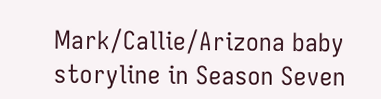Mark/Callie/Arizona baby storyline in Season Seven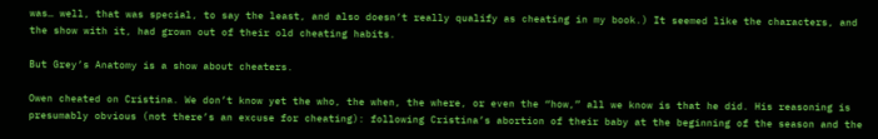was… well, that was special, to say the least, and also doesn’t really qualify as cheating in my book.) It seemed like the characters, and the show with it, had grown out of their old cheating habits.

But Grey’s Anatomy is a show about cheaters.

Owen cheated on Cristina. We don’t know yet the who, the when, the where, or even the “how,” all we know is that he did. His reasoning is presumably obvious (not there’s an excuse for cheating): following Cristina’s abortion of their baby at the beginning of the season and the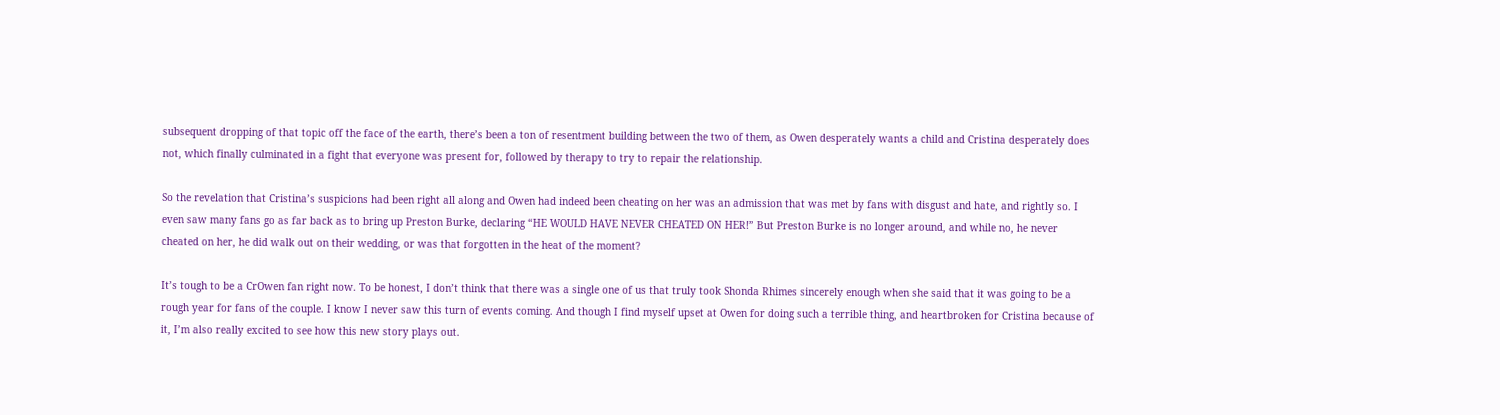subsequent dropping of that topic off the face of the earth, there’s been a ton of resentment building between the two of them, as Owen desperately wants a child and Cristina desperately does not, which finally culminated in a fight that everyone was present for, followed by therapy to try to repair the relationship.

So the revelation that Cristina’s suspicions had been right all along and Owen had indeed been cheating on her was an admission that was met by fans with disgust and hate, and rightly so. I even saw many fans go as far back as to bring up Preston Burke, declaring “HE WOULD HAVE NEVER CHEATED ON HER!” But Preston Burke is no longer around, and while no, he never cheated on her, he did walk out on their wedding, or was that forgotten in the heat of the moment?

It’s tough to be a CrOwen fan right now. To be honest, I don’t think that there was a single one of us that truly took Shonda Rhimes sincerely enough when she said that it was going to be a rough year for fans of the couple. I know I never saw this turn of events coming. And though I find myself upset at Owen for doing such a terrible thing, and heartbroken for Cristina because of it, I’m also really excited to see how this new story plays out.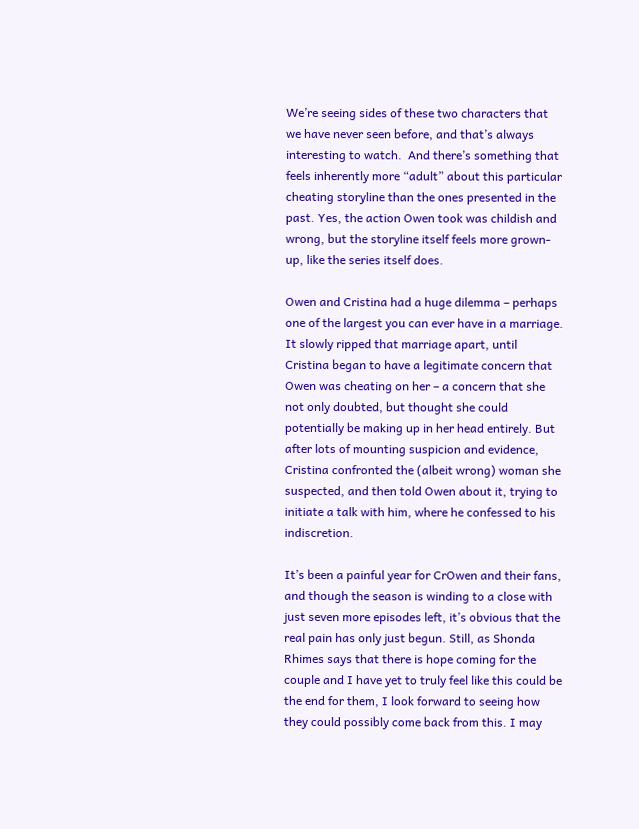We’re seeing sides of these two characters that we have never seen before, and that’s always interesting to watch.  And there’s something that feels inherently more “adult” about this particular cheating storyline than the ones presented in the past. Yes, the action Owen took was childish and wrong, but the storyline itself feels more grown-up, like the series itself does.

Owen and Cristina had a huge dilemma – perhaps one of the largest you can ever have in a marriage. It slowly ripped that marriage apart, until Cristina began to have a legitimate concern that Owen was cheating on her – a concern that she not only doubted, but thought she could potentially be making up in her head entirely. But after lots of mounting suspicion and evidence, Cristina confronted the (albeit wrong) woman she suspected, and then told Owen about it, trying to initiate a talk with him, where he confessed to his indiscretion.

It’s been a painful year for CrOwen and their fans, and though the season is winding to a close with just seven more episodes left, it’s obvious that the real pain has only just begun. Still, as Shonda Rhimes says that there is hope coming for the couple and I have yet to truly feel like this could be the end for them, I look forward to seeing how they could possibly come back from this. I may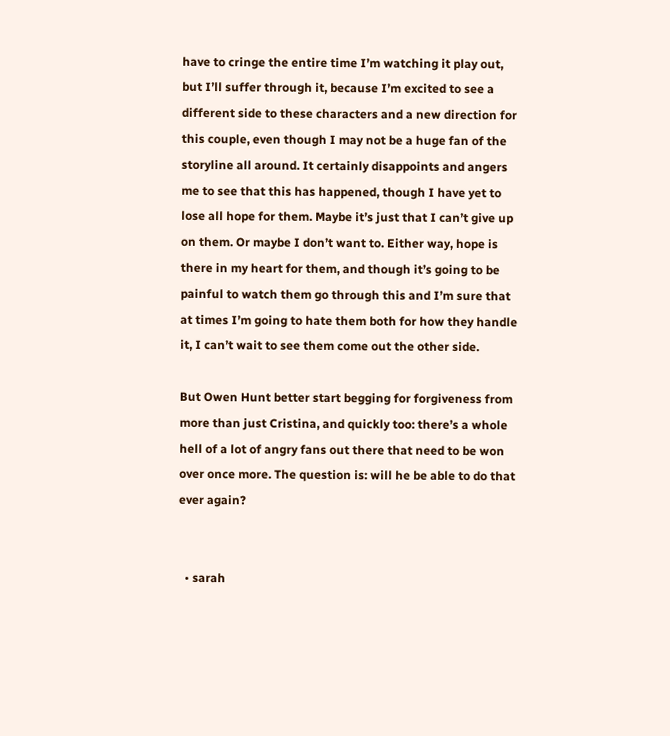have to cringe the entire time I’m watching it play out, but I’ll suffer through it, because I’m excited to see a different side to these characters and a new direction for this couple, even though I may not be a huge fan of the storyline all around. It certainly disappoints and angers me to see that this has happened, though I have yet to lose all hope for them. Maybe it’s just that I can’t give up on them. Or maybe I don’t want to. Either way, hope is there in my heart for them, and though it’s going to be painful to watch them go through this and I’m sure that at times I’m going to hate them both for how they handle it, I can’t wait to see them come out the other side.

But Owen Hunt better start begging for forgiveness from more than just Cristina, and quickly too: there’s a whole hell of a lot of angry fans out there that need to be won over once more. The question is: will he be able to do that ever again?


  • sarah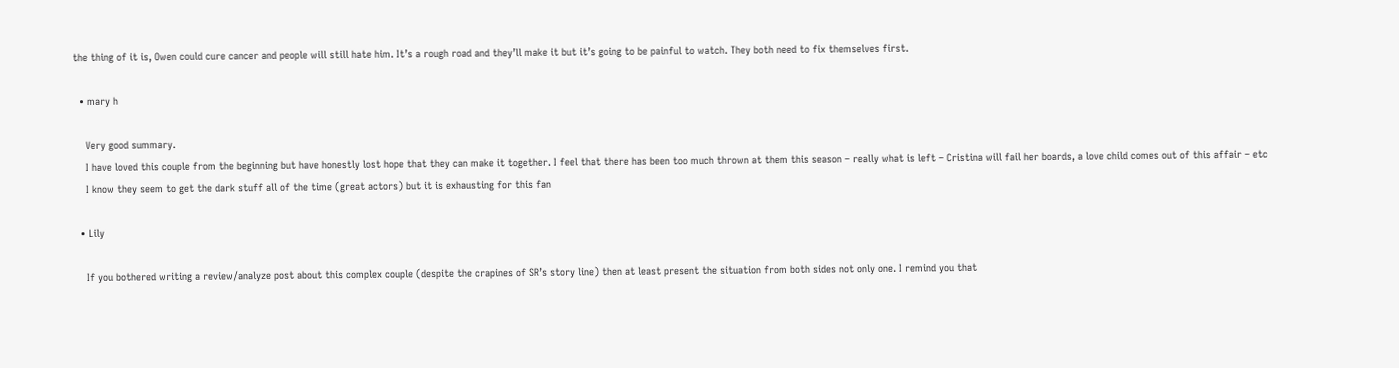the thing of it is, Owen could cure cancer and people will still hate him. It’s a rough road and they’ll make it but it’s going to be painful to watch. They both need to fix themselves first.

  • mary h

    Very good summary.
    I have loved this couple from the beginning but have honestly lost hope that they can make it together. I feel that there has been too much thrown at them this season – really what is left – Cristina will fail her boards, a love child comes out of this affair – etc
    I know they seem to get the dark stuff all of the time (great actors) but it is exhausting for this fan

  • Lily

    If you bothered writing a review/analyze post about this complex couple (despite the crapines of SR’s story line) then at least present the situation from both sides not only one. I remind you that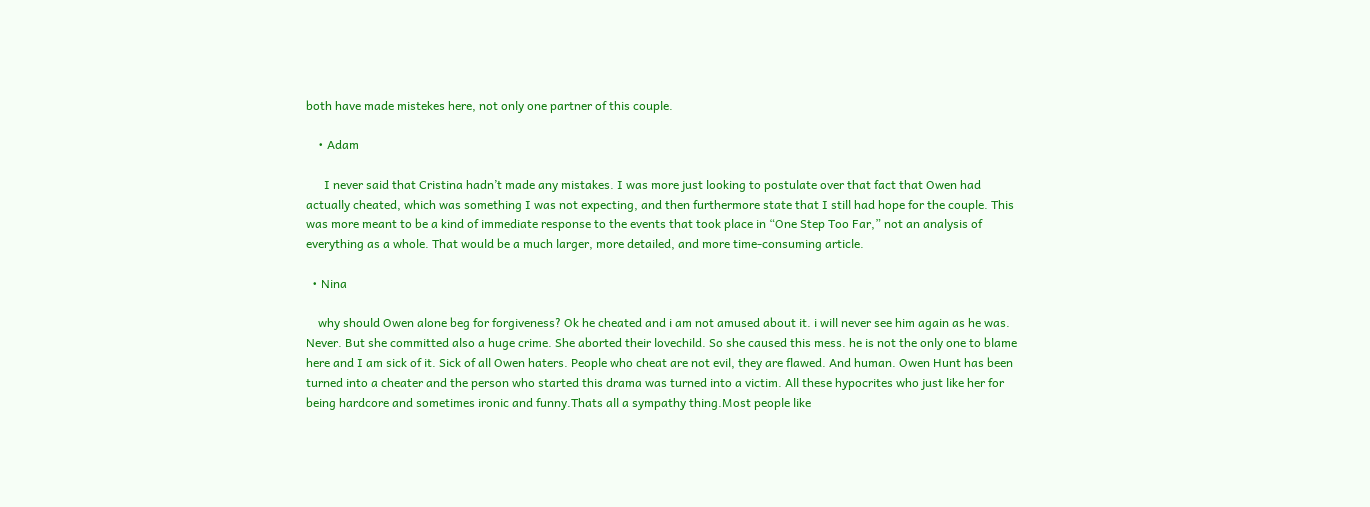both have made mistekes here, not only one partner of this couple.

    • Adam

      I never said that Cristina hadn’t made any mistakes. I was more just looking to postulate over that fact that Owen had actually cheated, which was something I was not expecting, and then furthermore state that I still had hope for the couple. This was more meant to be a kind of immediate response to the events that took place in “One Step Too Far,” not an analysis of everything as a whole. That would be a much larger, more detailed, and more time-consuming article.

  • Nina

    why should Owen alone beg for forgiveness? Ok he cheated and i am not amused about it. i will never see him again as he was. Never. But she committed also a huge crime. She aborted their lovechild. So she caused this mess. he is not the only one to blame here and I am sick of it. Sick of all Owen haters. People who cheat are not evil, they are flawed. And human. Owen Hunt has been turned into a cheater and the person who started this drama was turned into a victim. All these hypocrites who just like her for being hardcore and sometimes ironic and funny.Thats all a sympathy thing.Most people like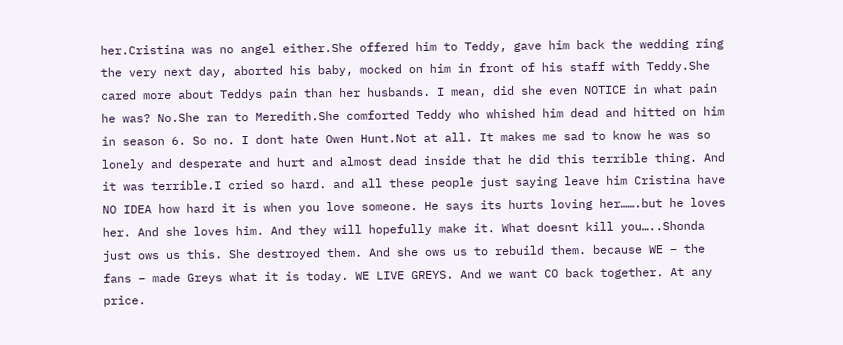her.Cristina was no angel either.She offered him to Teddy, gave him back the wedding ring the very next day, aborted his baby, mocked on him in front of his staff with Teddy.She cared more about Teddys pain than her husbands. I mean, did she even NOTICE in what pain he was? No.She ran to Meredith.She comforted Teddy who whished him dead and hitted on him in season 6. So no. I dont hate Owen Hunt.Not at all. It makes me sad to know he was so lonely and desperate and hurt and almost dead inside that he did this terrible thing. And it was terrible.I cried so hard. and all these people just saying leave him Cristina have NO IDEA how hard it is when you love someone. He says its hurts loving her…….but he loves her. And she loves him. And they will hopefully make it. What doesnt kill you…..Shonda just ows us this. She destroyed them. And she ows us to rebuild them. because WE – the fans – made Greys what it is today. WE LIVE GREYS. And we want CO back together. At any price.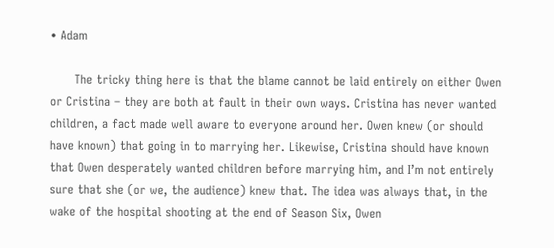• Adam

      The tricky thing here is that the blame cannot be laid entirely on either Owen or Cristina – they are both at fault in their own ways. Cristina has never wanted children, a fact made well aware to everyone around her. Owen knew (or should have known) that going in to marrying her. Likewise, Cristina should have known that Owen desperately wanted children before marrying him, and I’m not entirely sure that she (or we, the audience) knew that. The idea was always that, in the wake of the hospital shooting at the end of Season Six, Owen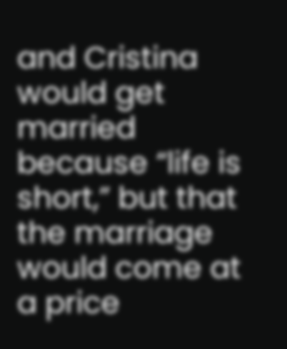and Cristina would get married because “life is short,” but that the marriage would come at a price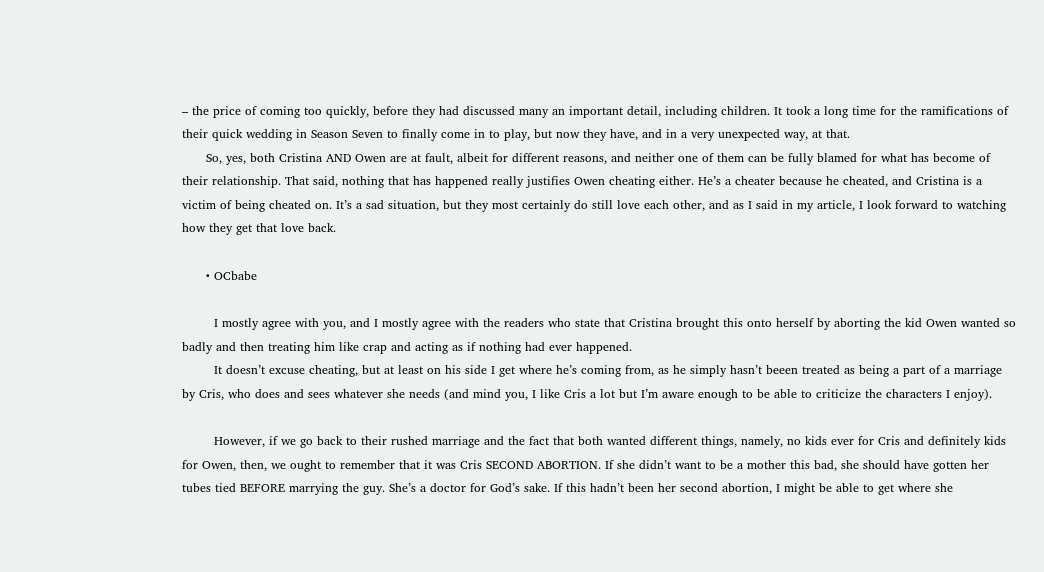– the price of coming too quickly, before they had discussed many an important detail, including children. It took a long time for the ramifications of their quick wedding in Season Seven to finally come in to play, but now they have, and in a very unexpected way, at that.
      So, yes, both Cristina AND Owen are at fault, albeit for different reasons, and neither one of them can be fully blamed for what has become of their relationship. That said, nothing that has happened really justifies Owen cheating either. He’s a cheater because he cheated, and Cristina is a victim of being cheated on. It’s a sad situation, but they most certainly do still love each other, and as I said in my article, I look forward to watching how they get that love back.

      • OCbabe

        I mostly agree with you, and I mostly agree with the readers who state that Cristina brought this onto herself by aborting the kid Owen wanted so badly and then treating him like crap and acting as if nothing had ever happened.
        It doesn’t excuse cheating, but at least on his side I get where he’s coming from, as he simply hasn’t beeen treated as being a part of a marriage by Cris, who does and sees whatever she needs (and mind you, I like Cris a lot but I’m aware enough to be able to criticize the characters I enjoy).

        However, if we go back to their rushed marriage and the fact that both wanted different things, namely, no kids ever for Cris and definitely kids for Owen, then, we ought to remember that it was Cris SECOND ABORTION. If she didn’t want to be a mother this bad, she should have gotten her tubes tied BEFORE marrying the guy. She’s a doctor for God’s sake. If this hadn’t been her second abortion, I might be able to get where she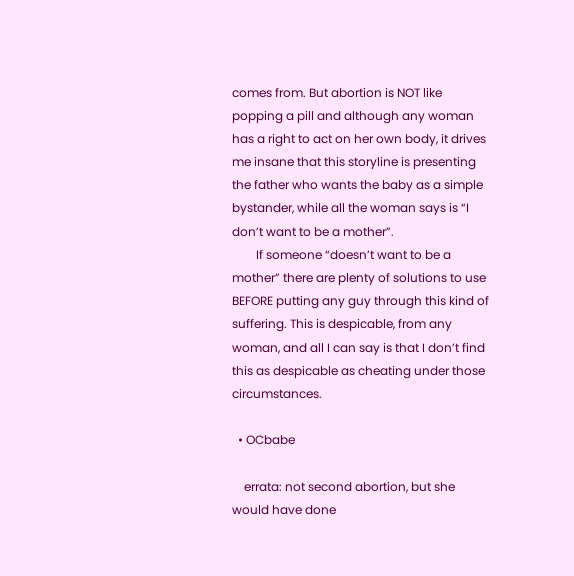comes from. But abortion is NOT like popping a pill and although any woman has a right to act on her own body, it drives me insane that this storyline is presenting the father who wants the baby as a simple bystander, while all the woman says is “I don’t want to be a mother”.
        If someone “doesn’t want to be a mother” there are plenty of solutions to use BEFORE putting any guy through this kind of suffering. This is despicable, from any woman, and all I can say is that I don’t find this as despicable as cheating under those circumstances.

  • OCbabe

    errata: not second abortion, but she would have done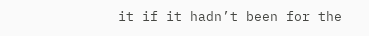it if it hadn’t been for the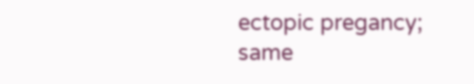ectopic pregancy; same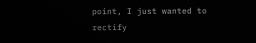point, I just wanted to rectify